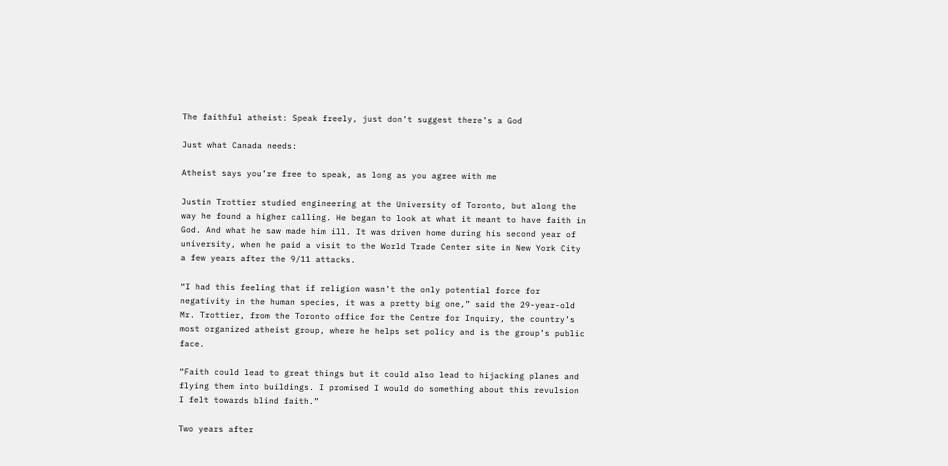The faithful atheist: Speak freely, just don’t suggest there’s a God

Just what Canada needs:

Atheist says you’re free to speak, as long as you agree with me

Justin Trottier studied engineering at the University of Toronto, but along the way he found a higher calling. He began to look at what it meant to have faith in God. And what he saw made him ill. It was driven home during his second year of university, when he paid a visit to the World Trade Center site in New York City a few years after the 9/11 attacks.

“I had this feeling that if religion wasn’t the only potential force for negativity in the human species, it was a pretty big one,” said the 29-year-old Mr. Trottier, from the Toronto office for the Centre for Inquiry, the country’s most organized atheist group, where he helps set policy and is the group’s public face.

“Faith could lead to great things but it could also lead to hijacking planes and flying them into buildings. I promised I would do something about this revulsion I felt towards blind faith.”

Two years after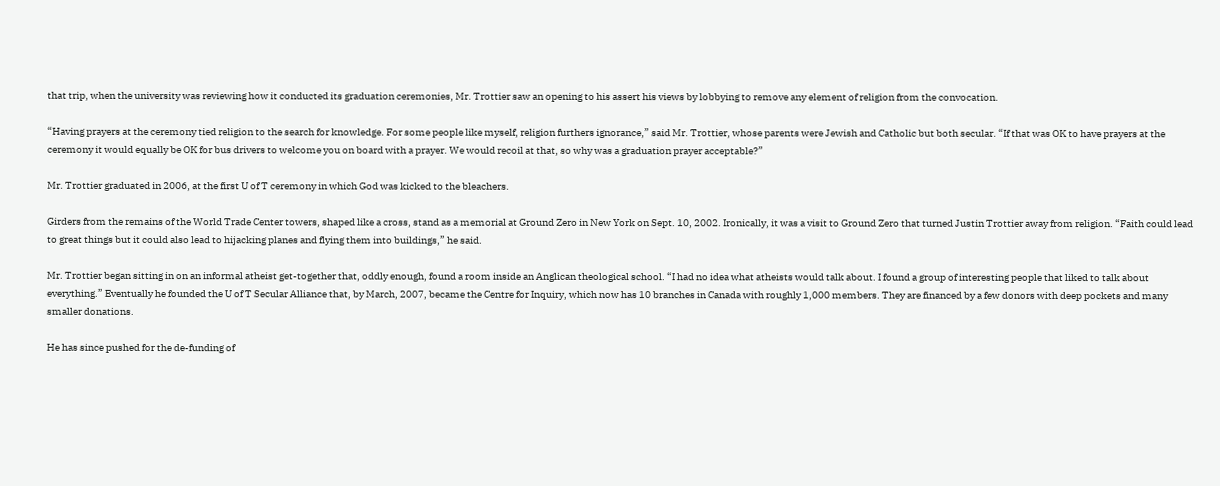that trip, when the university was reviewing how it conducted its graduation ceremonies, Mr. Trottier saw an opening to his assert his views by lobbying to remove any element of religion from the convocation.

“Having prayers at the ceremony tied religion to the search for knowledge. For some people like myself, religion furthers ignorance,” said Mr. Trottier, whose parents were Jewish and Catholic but both secular. “If that was OK to have prayers at the ceremony it would equally be OK for bus drivers to welcome you on board with a prayer. We would recoil at that, so why was a graduation prayer acceptable?”

Mr. Trottier graduated in 2006, at the first U of T ceremony in which God was kicked to the bleachers.

Girders from the remains of the World Trade Center towers, shaped like a cross, stand as a memorial at Ground Zero in New York on Sept. 10, 2002. Ironically, it was a visit to Ground Zero that turned Justin Trottier away from religion. “Faith could lead to great things but it could also lead to hijacking planes and flying them into buildings,” he said.

Mr. Trottier began sitting in on an informal atheist get-together that, oddly enough, found a room inside an Anglican theological school. “I had no idea what atheists would talk about. I found a group of interesting people that liked to talk about everything.” Eventually he founded the U of T Secular Alliance that, by March, 2007, became the Centre for Inquiry, which now has 10 branches in Canada with roughly 1,000 members. They are financed by a few donors with deep pockets and many smaller donations.

He has since pushed for the de-funding of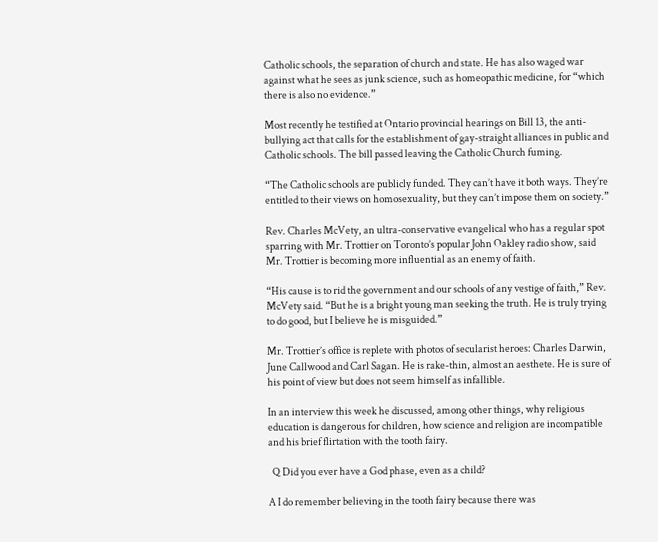Catholic schools, the separation of church and state. He has also waged war against what he sees as junk science, such as homeopathic medicine, for “which there is also no evidence.”

Most recently he testified at Ontario provincial hearings on Bill 13, the anti-bullying act that calls for the establishment of gay-straight alliances in public and Catholic schools. The bill passed leaving the Catholic Church fuming.

“The Catholic schools are publicly funded. They can’t have it both ways. They’re entitled to their views on homosexuality, but they can’t impose them on society.”

Rev. Charles McVety, an ultra-conservative evangelical who has a regular spot sparring with Mr. Trottier on Toronto’s popular John Oakley radio show, said Mr. Trottier is becoming more influential as an enemy of faith.

“His cause is to rid the government and our schools of any vestige of faith,” Rev. McVety said. “But he is a bright young man seeking the truth. He is truly trying to do good, but I believe he is misguided.”

Mr. Trottier’s office is replete with photos of secularist heroes: Charles Darwin, June Callwood and Carl Sagan. He is rake-thin, almost an aesthete. He is sure of his point of view but does not seem himself as infallible.

In an interview this week he discussed, among other things, why religious education is dangerous for children, how science and religion are incompatible and his brief flirtation with the tooth fairy.

  Q Did you ever have a God phase, even as a child?

A I do remember believing in the tooth fairy because there was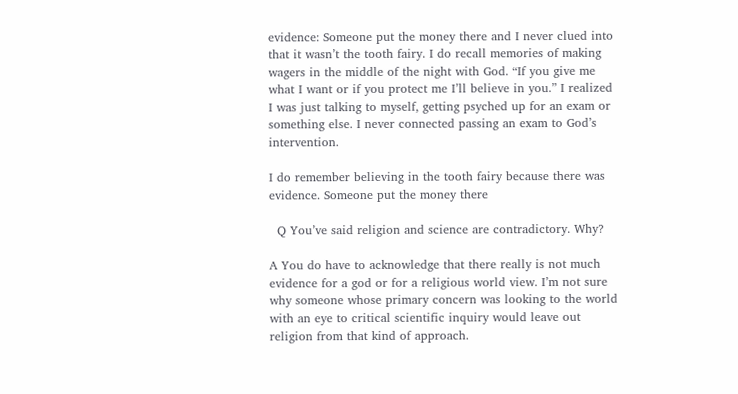evidence: Someone put the money there and I never clued into that it wasn’t the tooth fairy. I do recall memories of making wagers in the middle of the night with God. “If you give me what I want or if you protect me I’ll believe in you.” I realized I was just talking to myself, getting psyched up for an exam or something else. I never connected passing an exam to God’s intervention.

I do remember believing in the tooth fairy because there was evidence. Someone put the money there

  Q You’ve said religion and science are contradictory. Why?

A You do have to acknowledge that there really is not much evidence for a god or for a religious world view. I’m not sure why someone whose primary concern was looking to the world with an eye to critical scientific inquiry would leave out religion from that kind of approach.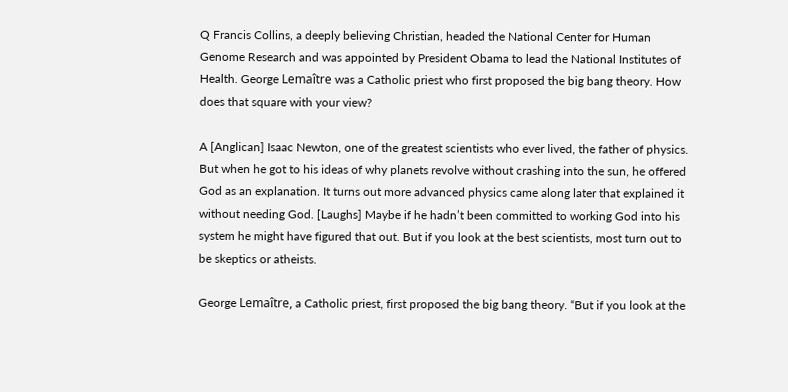Q Francis Collins, a deeply believing Christian, headed the National Center for Human Genome Research and was appointed by President Obama to lead the National Institutes of Health. George Lemaître was a Catholic priest who first proposed the big bang theory. How does that square with your view?

A [Anglican] Isaac Newton, one of the greatest scientists who ever lived, the father of physics. But when he got to his ideas of why planets revolve without crashing into the sun, he offered God as an explanation. It turns out more advanced physics came along later that explained it without needing God. [Laughs] Maybe if he hadn’t been committed to working God into his system he might have figured that out. But if you look at the best scientists, most turn out to be skeptics or atheists.

George Lemaître, a Catholic priest, first proposed the big bang theory. “But if you look at the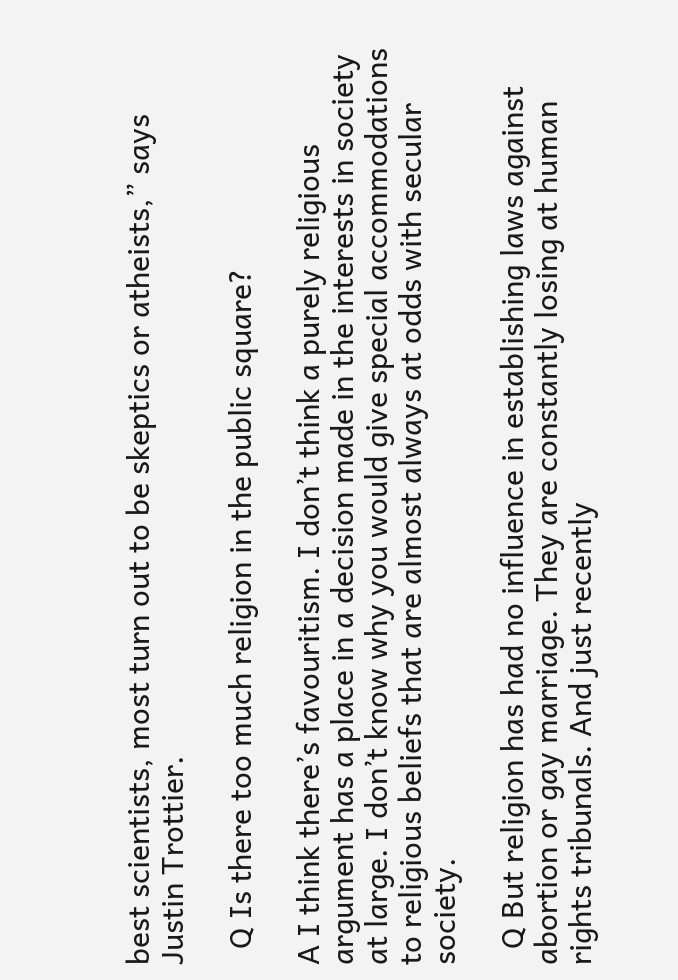best scientists, most turn out to be skeptics or atheists,” says Justin Trottier.

  Q Is there too much religion in the public square?

A I think there’s favouritism. I don’t think a purely religious argument has a place in a decision made in the interests in society at large. I don’t know why you would give special accommodations to religious beliefs that are almost always at odds with secular society.

  Q But religion has had no influence in establishing laws against abortion or gay marriage. They are constantly losing at human rights tribunals. And just recently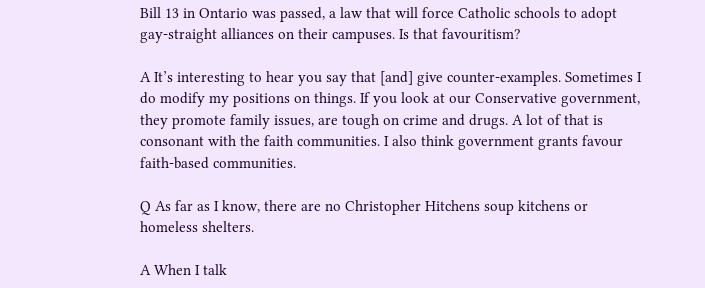Bill 13 in Ontario was passed, a law that will force Catholic schools to adopt gay-straight alliances on their campuses. Is that favouritism?

A It’s interesting to hear you say that [and] give counter-examples. Sometimes I do modify my positions on things. If you look at our Conservative government, they promote family issues, are tough on crime and drugs. A lot of that is consonant with the faith communities. I also think government grants favour faith-based communities.

Q As far as I know, there are no Christopher Hitchens soup kitchens or homeless shelters.

A When I talk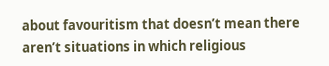about favouritism that doesn’t mean there aren’t situations in which religious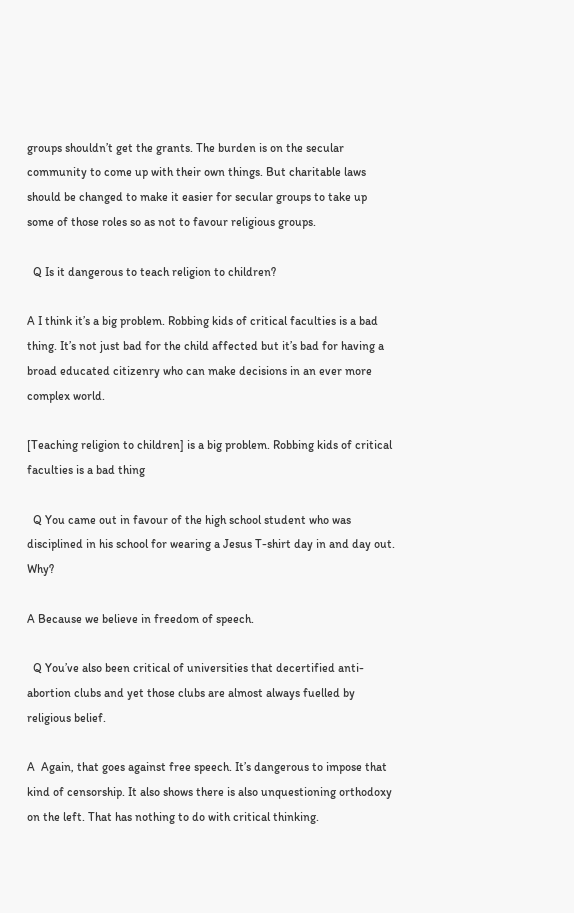groups shouldn’t get the grants. The burden is on the secular community to come up with their own things. But charitable laws should be changed to make it easier for secular groups to take up some of those roles so as not to favour religious groups.

  Q Is it dangerous to teach religion to children?

A I think it’s a big problem. Robbing kids of critical faculties is a bad thing. It’s not just bad for the child affected but it’s bad for having a broad educated citizenry who can make decisions in an ever more complex world.

[Teaching religion to children] is a big problem. Robbing kids of critical faculties is a bad thing

  Q You came out in favour of the high school student who was disciplined in his school for wearing a Jesus T-shirt day in and day out. Why?

A Because we believe in freedom of speech.

  Q You’ve also been critical of universities that decertified anti-abortion clubs and yet those clubs are almost always fuelled by religious belief.

A  Again, that goes against free speech. It’s dangerous to impose that kind of censorship. It also shows there is also unquestioning orthodoxy on the left. That has nothing to do with critical thinking.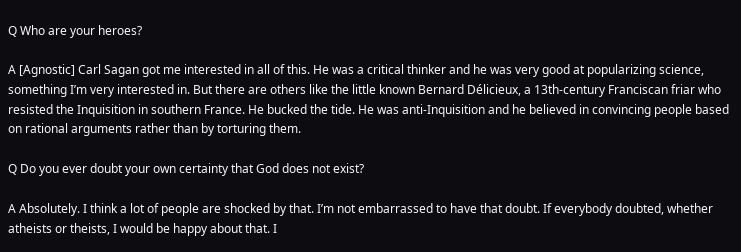Q Who are your heroes?

A [Agnostic] Carl Sagan got me interested in all of this. He was a critical thinker and he was very good at popularizing science, something I’m very interested in. But there are others like the little known Bernard Délicieux, a 13th-century Franciscan friar who resisted the Inquisition in southern France. He bucked the tide. He was anti-Inquisition and he believed in convincing people based on rational arguments rather than by torturing them.

Q Do you ever doubt your own certainty that God does not exist?

A Absolutely. I think a lot of people are shocked by that. I’m not embarrassed to have that doubt. If everybody doubted, whether atheists or theists, I would be happy about that. I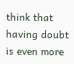think that having doubt is even more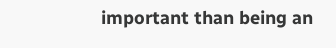important than being an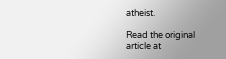atheist.

Read the original article at